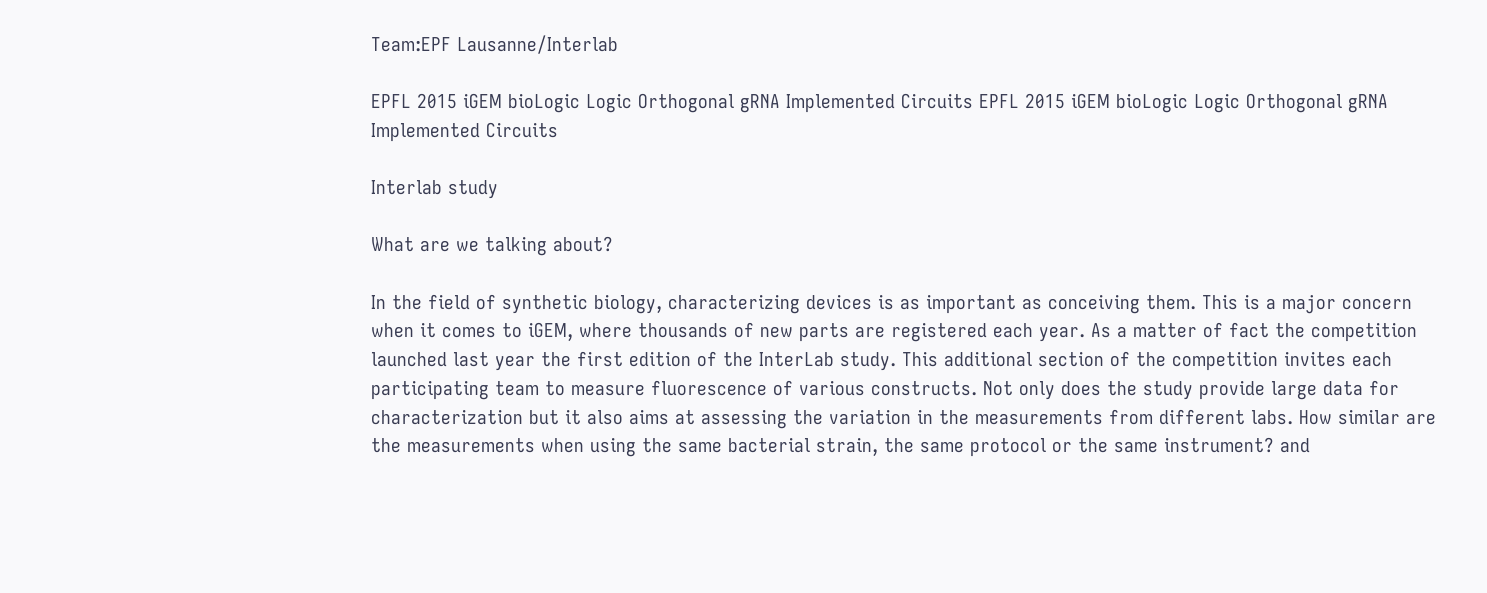Team:EPF Lausanne/Interlab

EPFL 2015 iGEM bioLogic Logic Orthogonal gRNA Implemented Circuits EPFL 2015 iGEM bioLogic Logic Orthogonal gRNA Implemented Circuits

Interlab study

What are we talking about?

In the field of synthetic biology, characterizing devices is as important as conceiving them. This is a major concern when it comes to iGEM, where thousands of new parts are registered each year. As a matter of fact the competition launched last year the first edition of the InterLab study. This additional section of the competition invites each participating team to measure fluorescence of various constructs. Not only does the study provide large data for characterization but it also aims at assessing the variation in the measurements from different labs. How similar are the measurements when using the same bacterial strain, the same protocol or the same instrument? and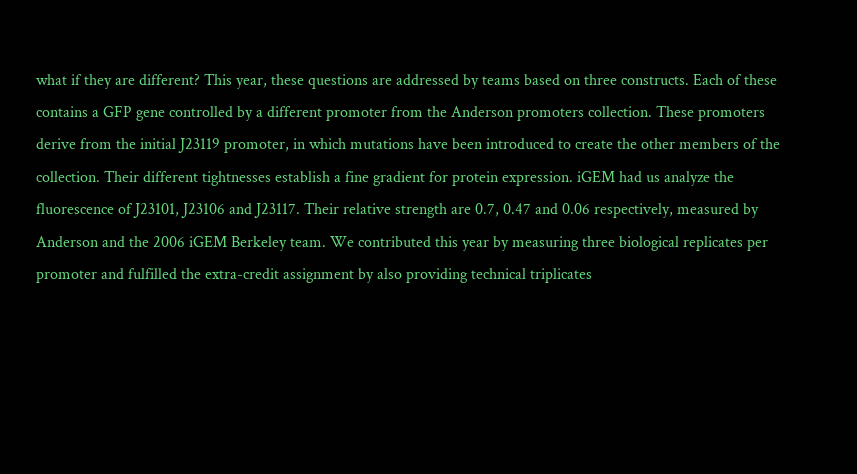what if they are different? This year, these questions are addressed by teams based on three constructs. Each of these contains a GFP gene controlled by a different promoter from the Anderson promoters collection. These promoters derive from the initial J23119 promoter, in which mutations have been introduced to create the other members of the collection. Their different tightnesses establish a fine gradient for protein expression. iGEM had us analyze the fluorescence of J23101, J23106 and J23117. Their relative strength are 0.7, 0.47 and 0.06 respectively, measured by Anderson and the 2006 iGEM Berkeley team. We contributed this year by measuring three biological replicates per promoter and fulfilled the extra-credit assignment by also providing technical triplicates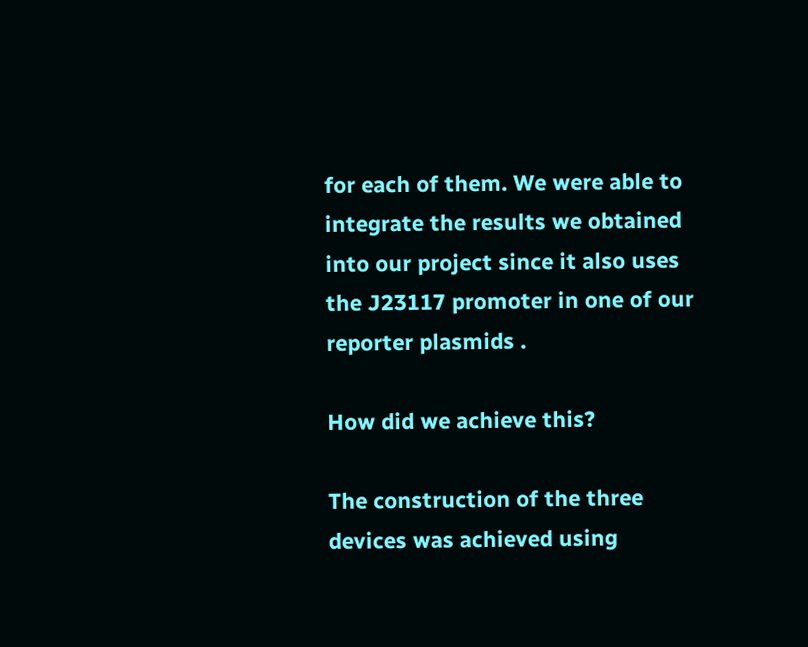for each of them. We were able to integrate the results we obtained into our project since it also uses the J23117 promoter in one of our reporter plasmids .

How did we achieve this?

The construction of the three devices was achieved using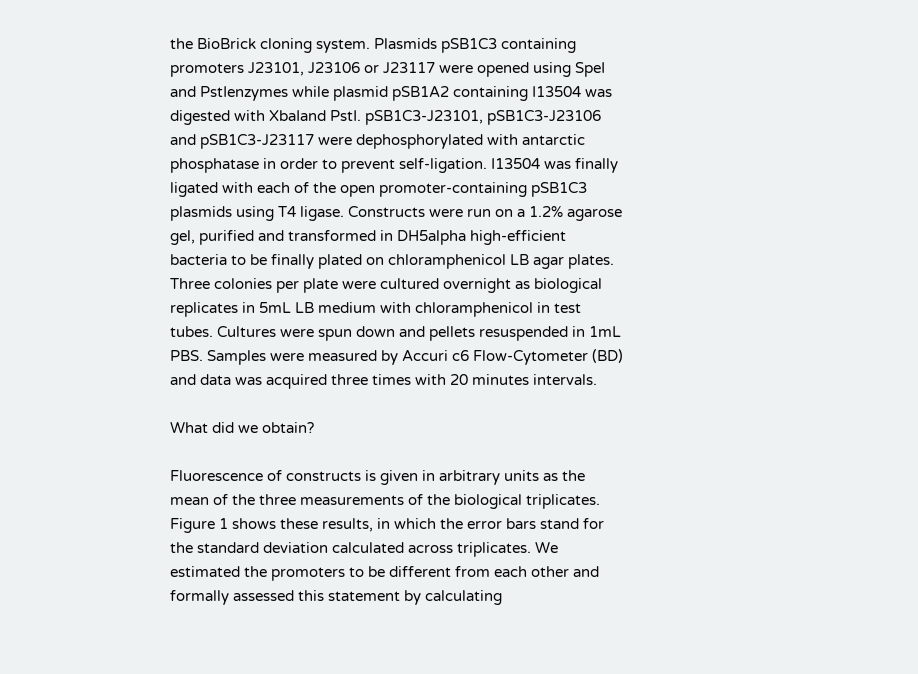the BioBrick cloning system. Plasmids pSB1C3 containing promoters J23101, J23106 or J23117 were opened using SpeI and PstIenzymes while plasmid pSB1A2 containing I13504 was digested with XbaIand PstI. pSB1C3-J23101, pSB1C3-J23106 and pSB1C3-J23117 were dephosphorylated with antarctic phosphatase in order to prevent self-ligation. I13504 was finally ligated with each of the open promoter-containing pSB1C3 plasmids using T4 ligase. Constructs were run on a 1.2% agarose gel, purified and transformed in DH5alpha high-efficient bacteria to be finally plated on chloramphenicol LB agar plates. Three colonies per plate were cultured overnight as biological replicates in 5mL LB medium with chloramphenicol in test tubes. Cultures were spun down and pellets resuspended in 1mL PBS. Samples were measured by Accuri c6 Flow-Cytometer (BD) and data was acquired three times with 20 minutes intervals.

What did we obtain?

Fluorescence of constructs is given in arbitrary units as the mean of the three measurements of the biological triplicates. Figure 1 shows these results, in which the error bars stand for the standard deviation calculated across triplicates. We estimated the promoters to be different from each other and formally assessed this statement by calculating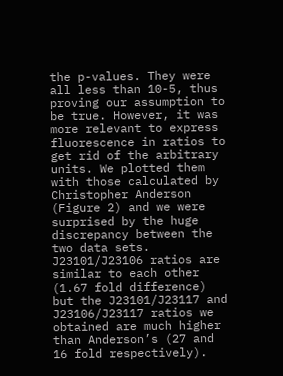the p-values. They were all less than 10-5, thus proving our assumption to be true. However, it was more relevant to express fluorescence in ratios to get rid of the arbitrary units. We plotted them with those calculated by Christopher Anderson (Figure 2) and we were surprised by the huge discrepancy between the two data sets. J23101/J23106 ratios are similar to each other (1.67 fold difference) but the J23101/J23117 and J23106/J23117 ratios we obtained are much higher than Anderson’s (27 and 16 fold respectively).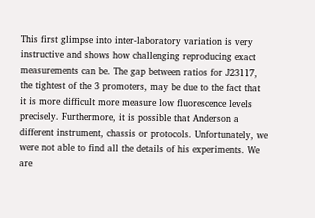This first glimpse into inter-laboratory variation is very instructive and shows how challenging reproducing exact measurements can be. The gap between ratios for J23117, the tightest of the 3 promoters, may be due to the fact that it is more difficult more measure low fluorescence levels precisely. Furthermore, it is possible that Anderson a different instrument, chassis or protocols. Unfortunately, we were not able to find all the details of his experiments. We are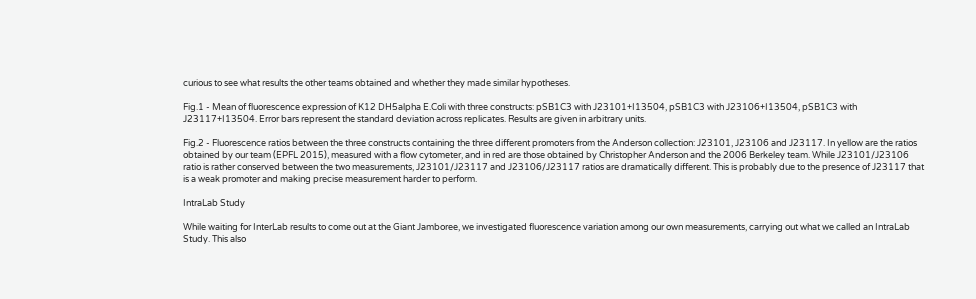curious to see what results the other teams obtained and whether they made similar hypotheses.

Fig.1 - Mean of fluorescence expression of K12 DH5alpha E.Coli with three constructs: pSB1C3 with J23101+I13504, pSB1C3 with J23106+I13504, pSB1C3 with J23117+I13504. Error bars represent the standard deviation across replicates. Results are given in arbitrary units.

Fig.2 - Fluorescence ratios between the three constructs containing the three different promoters from the Anderson collection: J23101, J23106 and J23117. In yellow are the ratios obtained by our team (EPFL 2015), measured with a flow cytometer, and in red are those obtained by Christopher Anderson and the 2006 Berkeley team. While J23101/J23106 ratio is rather conserved between the two measurements, J23101/J23117 and J23106/J23117 ratios are dramatically different. This is probably due to the presence of J23117 that is a weak promoter and making precise measurement harder to perform.

IntraLab Study

While waiting for InterLab results to come out at the Giant Jamboree, we investigated fluorescence variation among our own measurements, carrying out what we called an IntraLab Study. This also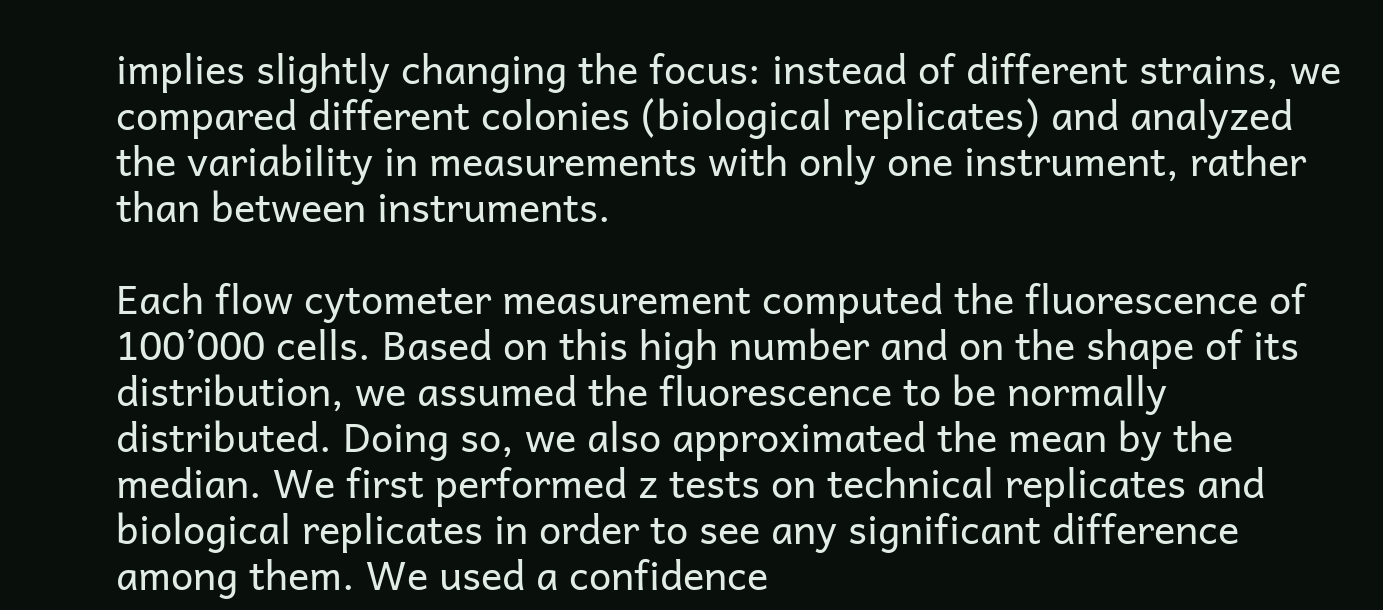implies slightly changing the focus: instead of different strains, we compared different colonies (biological replicates) and analyzed the variability in measurements with only one instrument, rather than between instruments.

Each flow cytometer measurement computed the fluorescence of 100’000 cells. Based on this high number and on the shape of its distribution, we assumed the fluorescence to be normally distributed. Doing so, we also approximated the mean by the median. We first performed z tests on technical replicates and biological replicates in order to see any significant difference among them. We used a confidence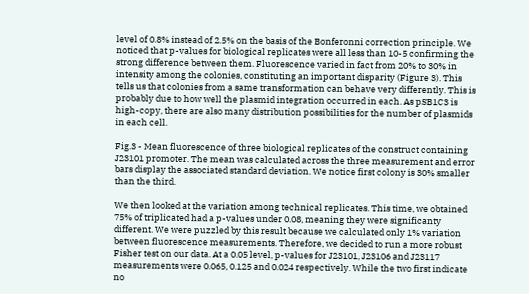level of 0.8% instead of 2.5% on the basis of the Bonferonni correction principle. We noticed that p-values for biological replicates were all less than 10-5 confirming the strong difference between them. Fluorescence varied in fact from 20% to 30% in intensity among the colonies, constituting an important disparity (Figure 3). This tells us that colonies from a same transformation can behave very differently. This is probably due to how well the plasmid integration occurred in each. As pSB1C3 is high-copy, there are also many distribution possibilities for the number of plasmids in each cell.

Fig.3 - Mean fluorescence of three biological replicates of the construct containing J23101 promoter. The mean was calculated across the three measurement and error bars display the associated standard deviation. We notice first colony is 30% smaller than the third.

We then looked at the variation among technical replicates. This time, we obtained 75% of triplicated had a p-values under 0.08, meaning they were significanty different. We were puzzled by this result because we calculated only 1% variation between fluorescence measurements. Therefore, we decided to run a more robust Fisher test on our data. At a 0.05 level, p-values for J23101, J23106 and J23117 measurements were 0.065, 0.125 and 0.024 respectively. While the two first indicate no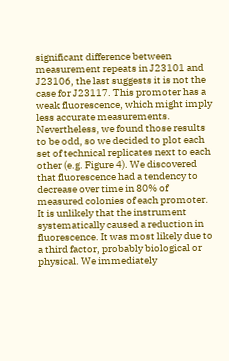significant difference between measurement repeats in J23101 and J23106, the last suggests it is not the case for J23117. This promoter has a weak fluorescence, which might imply less accurate measurements. Nevertheless, we found those results to be odd, so we decided to plot each set of technical replicates next to each other (e.g. Figure 4). We discovered that fluorescence had a tendency to decrease over time in 80% of measured colonies of each promoter. It is unlikely that the instrument systematically caused a reduction in fluorescence. It was most likely due to a third factor, probably biological or physical. We immediately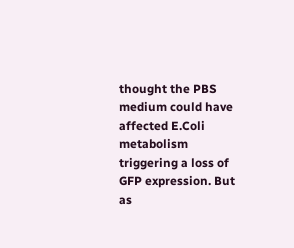thought the PBS medium could have affected E.Coli metabolism triggering a loss of GFP expression. But as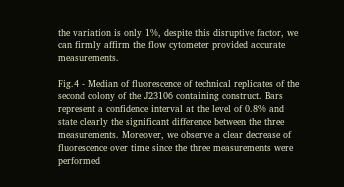the variation is only 1%, despite this disruptive factor, we can firmly affirm the flow cytometer provided accurate measurements.

Fig.4 - Median of fluorescence of technical replicates of the second colony of the J23106 containing construct. Bars represent a confidence interval at the level of 0.8% and state clearly the significant difference between the three measurements. Moreover, we observe a clear decrease of fluorescence over time since the three measurements were performed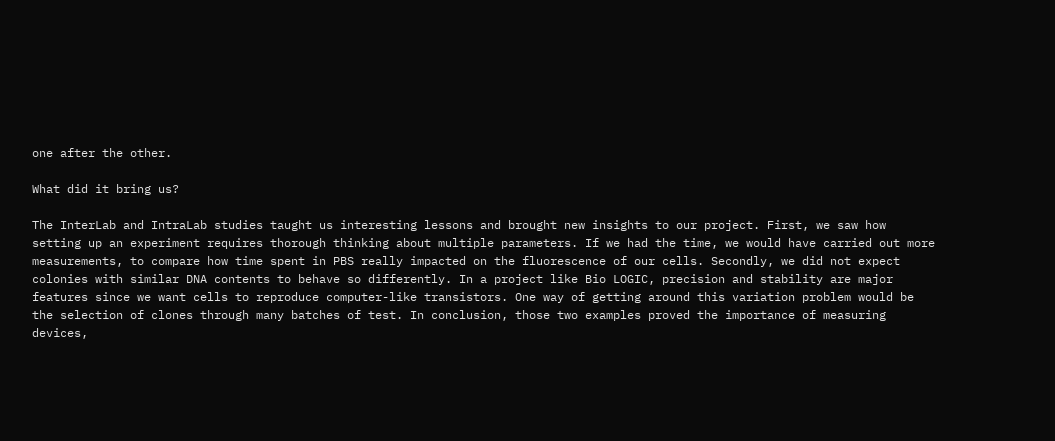one after the other.

What did it bring us?

The InterLab and IntraLab studies taught us interesting lessons and brought new insights to our project. First, we saw how setting up an experiment requires thorough thinking about multiple parameters. If we had the time, we would have carried out more measurements, to compare how time spent in PBS really impacted on the fluorescence of our cells. Secondly, we did not expect colonies with similar DNA contents to behave so differently. In a project like Bio LOGIC, precision and stability are major features since we want cells to reproduce computer-like transistors. One way of getting around this variation problem would be the selection of clones through many batches of test. In conclusion, those two examples proved the importance of measuring devices,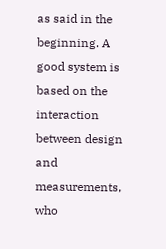as said in the beginning. A good system is based on the interaction between design and measurements, who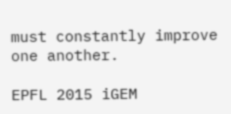must constantly improve one another.

EPFL 2015 iGEM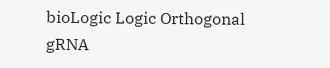bioLogic Logic Orthogonal gRNA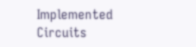Implemented Circuits